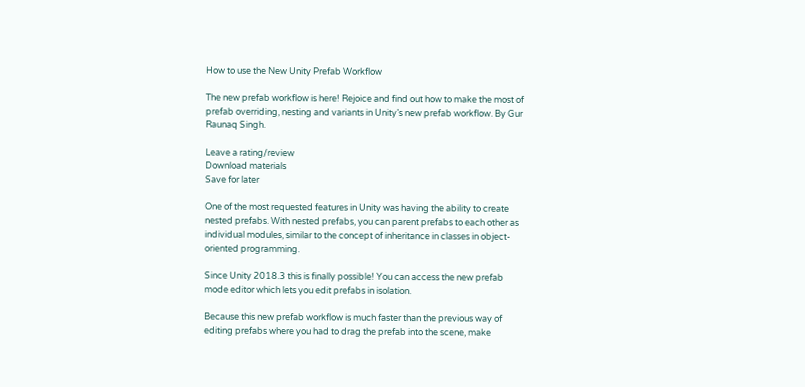How to use the New Unity Prefab Workflow

The new prefab workflow is here! Rejoice and find out how to make the most of prefab overriding, nesting and variants in Unity’s new prefab workflow. By Gur Raunaq Singh.

Leave a rating/review
Download materials
Save for later

One of the most requested features in Unity was having the ability to create nested prefabs. With nested prefabs, you can parent prefabs to each other as individual modules, similar to the concept of inheritance in classes in object-oriented programming.

Since Unity 2018.3 this is finally possible! You can access the new prefab mode editor which lets you edit prefabs in isolation.

Because this new prefab workflow is much faster than the previous way of editing prefabs where you had to drag the prefab into the scene, make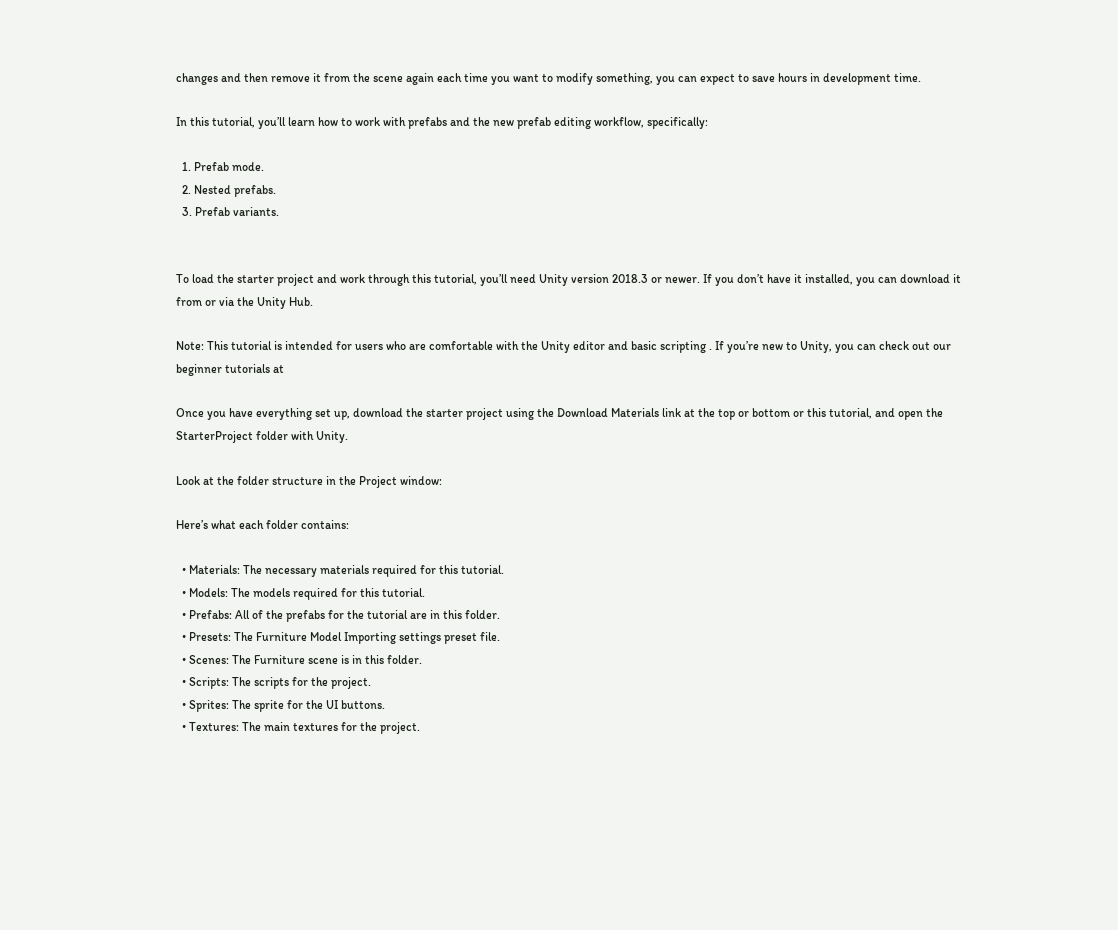changes and then remove it from the scene again each time you want to modify something, you can expect to save hours in development time.

In this tutorial, you’ll learn how to work with prefabs and the new prefab editing workflow, specifically:

  1. Prefab mode.
  2. Nested prefabs.
  3. Prefab variants.


To load the starter project and work through this tutorial, you’ll need Unity version 2018.3 or newer. If you don’t have it installed, you can download it from or via the Unity Hub.

Note: This tutorial is intended for users who are comfortable with the Unity editor and basic scripting . If you’re new to Unity, you can check out our beginner tutorials at

Once you have everything set up, download the starter project using the Download Materials link at the top or bottom or this tutorial, and open the StarterProject folder with Unity.

Look at the folder structure in the Project window:

Here’s what each folder contains:

  • Materials: The necessary materials required for this tutorial.
  • Models: The models required for this tutorial.
  • Prefabs: All of the prefabs for the tutorial are in this folder.
  • Presets: The Furniture Model Importing settings preset file.
  • Scenes: The Furniture scene is in this folder.
  • Scripts: The scripts for the project.
  • Sprites: The sprite for the UI buttons.
  • Textures: The main textures for the project.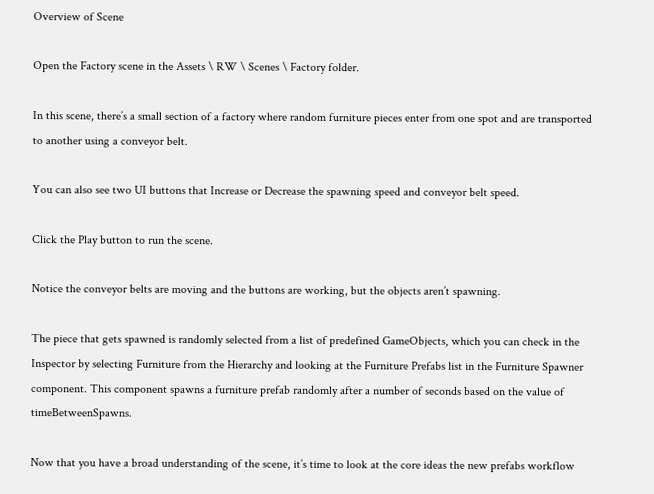Overview of Scene

Open the Factory scene in the Assets \ RW \ Scenes \ Factory folder.

In this scene, there’s a small section of a factory where random furniture pieces enter from one spot and are transported to another using a conveyor belt.

You can also see two UI buttons that Increase or Decrease the spawning speed and conveyor belt speed.

Click the Play button to run the scene.

Notice the conveyor belts are moving and the buttons are working, but the objects aren’t spawning.

The piece that gets spawned is randomly selected from a list of predefined GameObjects, which you can check in the Inspector by selecting Furniture from the Hierarchy and looking at the Furniture Prefabs list in the Furniture Spawner component. This component spawns a furniture prefab randomly after a number of seconds based on the value of timeBetweenSpawns.

Now that you have a broad understanding of the scene, it’s time to look at the core ideas the new prefabs workflow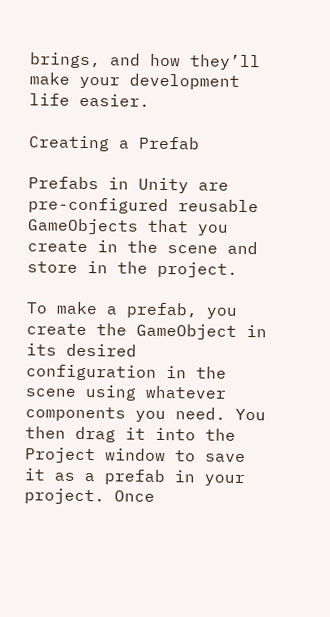brings, and how they’ll make your development life easier.

Creating a Prefab

Prefabs in Unity are pre-configured reusable GameObjects that you create in the scene and store in the project.

To make a prefab, you create the GameObject in its desired configuration in the scene using whatever components you need. You then drag it into the Project window to save it as a prefab in your project. Once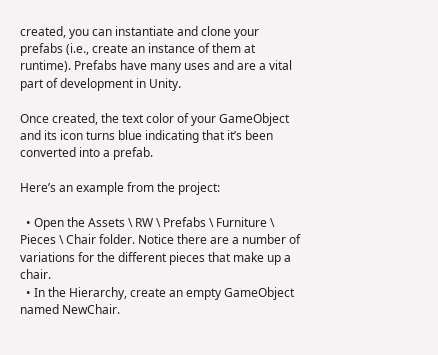created, you can instantiate and clone your prefabs (i.e., create an instance of them at runtime). Prefabs have many uses and are a vital part of development in Unity.

Once created, the text color of your GameObject and its icon turns blue indicating that it’s been converted into a prefab.

Here’s an example from the project:

  • Open the Assets \ RW \ Prefabs \ Furniture \ Pieces \ Chair folder. Notice there are a number of variations for the different pieces that make up a chair.
  • In the Hierarchy, create an empty GameObject named NewChair.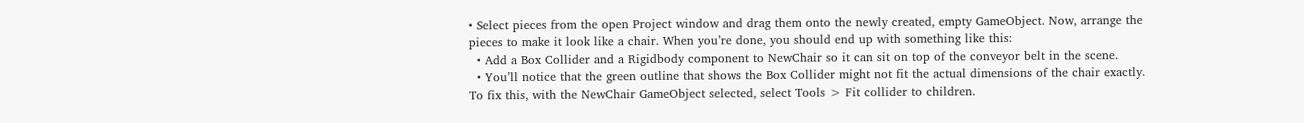• Select pieces from the open Project window and drag them onto the newly created, empty GameObject. Now, arrange the pieces to make it look like a chair. When you’re done, you should end up with something like this:
  • Add a Box Collider and a Rigidbody component to NewChair so it can sit on top of the conveyor belt in the scene.
  • You’ll notice that the green outline that shows the Box Collider might not fit the actual dimensions of the chair exactly. To fix this, with the NewChair GameObject selected, select Tools > Fit collider to children.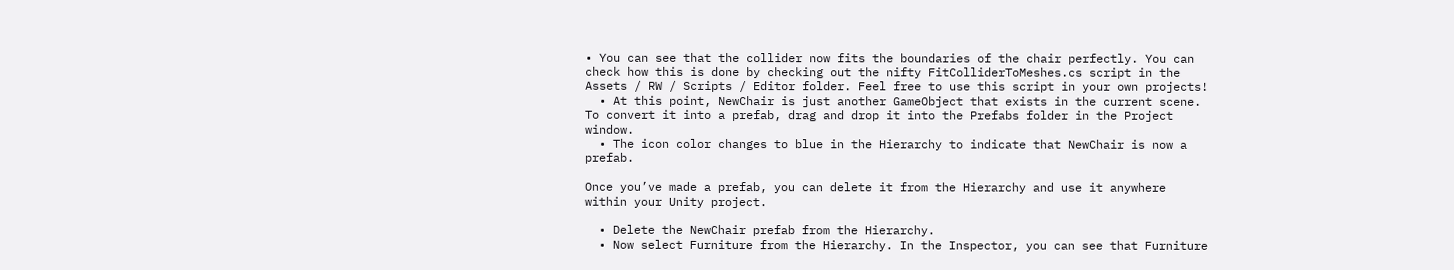• You can see that the collider now fits the boundaries of the chair perfectly. You can check how this is done by checking out the nifty FitColliderToMeshes.cs script in the Assets / RW / Scripts / Editor folder. Feel free to use this script in your own projects!
  • At this point, NewChair is just another GameObject that exists in the current scene. To convert it into a prefab, drag and drop it into the Prefabs folder in the Project window.
  • The icon color changes to blue in the Hierarchy to indicate that NewChair is now a prefab.

Once you’ve made a prefab, you can delete it from the Hierarchy and use it anywhere within your Unity project.

  • Delete the NewChair prefab from the Hierarchy.
  • Now select Furniture from the Hierarchy. In the Inspector, you can see that Furniture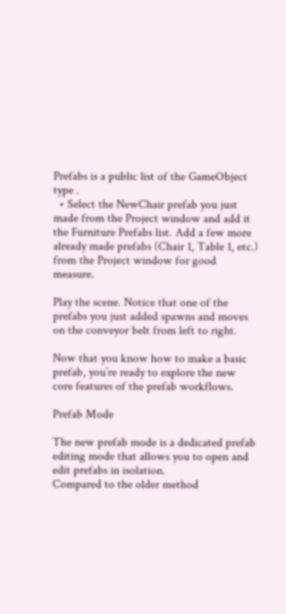Prefabs is a public list of the GameObject type .
  • Select the NewChair prefab you just made from the Project window and add it the Furniture Prefabs list. Add a few more already made prefabs (Chair 1, Table 1, etc.) from the Project window for good measure.

Play the scene. Notice that one of the prefabs you just added spawns and moves on the conveyor belt from left to right.

Now that you know how to make a basic prefab, you’re ready to explore the new core features of the prefab workflows.

Prefab Mode

The new prefab mode is a dedicated prefab editing mode that allows you to open and edit prefabs in isolation.
Compared to the older method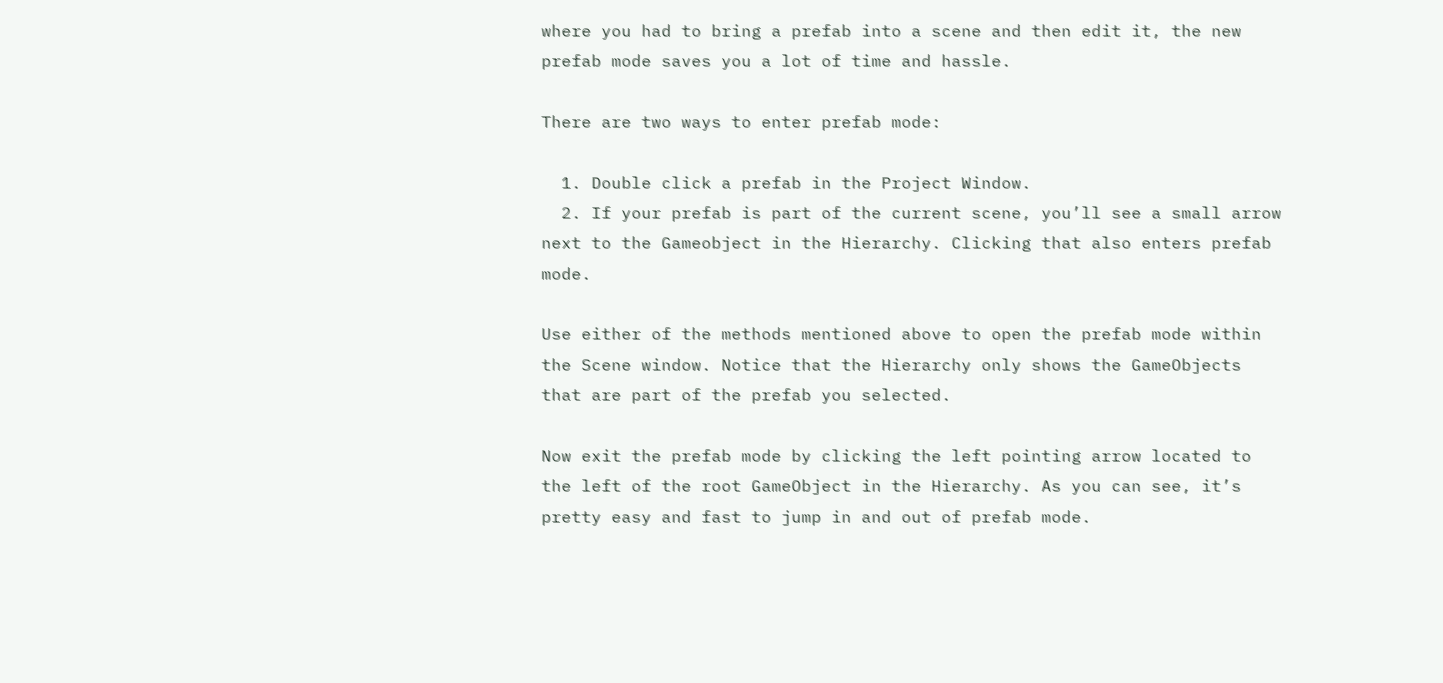where you had to bring a prefab into a scene and then edit it, the new prefab mode saves you a lot of time and hassle.

There are two ways to enter prefab mode:

  1. Double click a prefab in the Project Window.
  2. If your prefab is part of the current scene, you’ll see a small arrow next to the Gameobject in the Hierarchy. Clicking that also enters prefab mode.

Use either of the methods mentioned above to open the prefab mode within the Scene window. Notice that the Hierarchy only shows the GameObjects that are part of the prefab you selected.

Now exit the prefab mode by clicking the left pointing arrow located to the left of the root GameObject in the Hierarchy. As you can see, it’s pretty easy and fast to jump in and out of prefab mode.